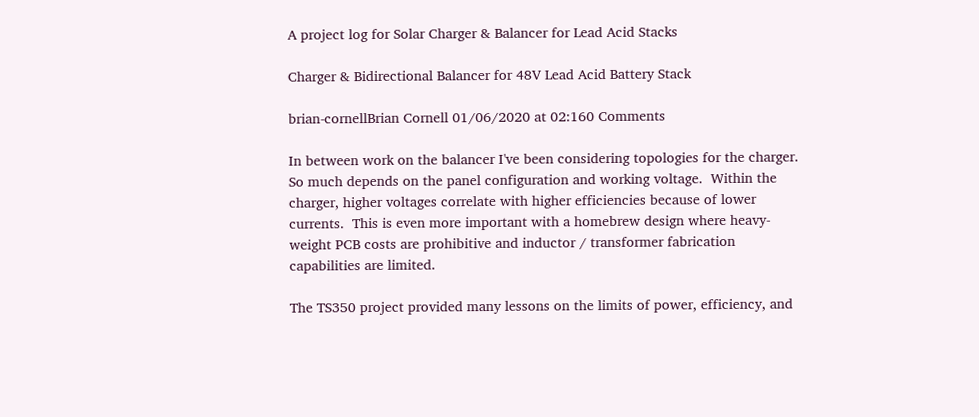A project log for Solar Charger & Balancer for Lead Acid Stacks

Charger & Bidirectional Balancer for 48V Lead Acid Battery Stack

brian-cornellBrian Cornell 01/06/2020 at 02:160 Comments

In between work on the balancer I've been considering topologies for the charger.  So much depends on the panel configuration and working voltage.  Within the charger, higher voltages correlate with higher efficiencies because of lower currents.  This is even more important with a homebrew design where heavy-weight PCB costs are prohibitive and inductor / transformer fabrication capabilities are limited.

The TS350 project provided many lessons on the limits of power, efficiency, and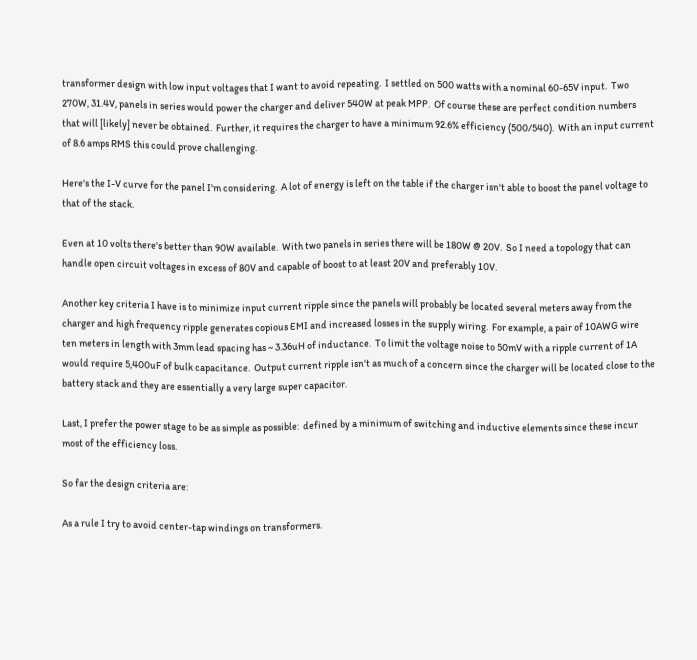transformer design with low input voltages that I want to avoid repeating.  I settled on 500 watts with a nominal 60-65V input.  Two 270W, 31.4V, panels in series would power the charger and deliver 540W at peak MPP.  Of course these are perfect condition numbers that will [likely] never be obtained.  Further, it requires the charger to have a minimum 92.6% efficiency (500/540).  With an input current of 8.6 amps RMS this could prove challenging.

Here's the I-V curve for the panel I'm considering.  A lot of energy is left on the table if the charger isn't able to boost the panel voltage to that of the stack.

Even at 10 volts there's better than 90W available.  With two panels in series there will be 180W @ 20V.  So I need a topology that can handle open circuit voltages in excess of 80V and capable of boost to at least 20V and preferably 10V.

Another key criteria I have is to minimize input current ripple since the panels will probably be located several meters away from the charger and high frequency ripple generates copious EMI and increased losses in the supply wiring.  For example, a pair of 10AWG wire ten meters in length with 3mm lead spacing has ~ 3.36uH of inductance.  To limit the voltage noise to 50mV with a ripple current of 1A would require 5,400uF of bulk capacitance.  Output current ripple isn't as much of a concern since the charger will be located close to the battery stack and they are essentially a very large super capacitor.

Last, I prefer the power stage to be as simple as possible:  defined by a minimum of switching and inductive elements since these incur most of the efficiency loss.

So far the design criteria are:

As a rule I try to avoid center-tap windings on transformers.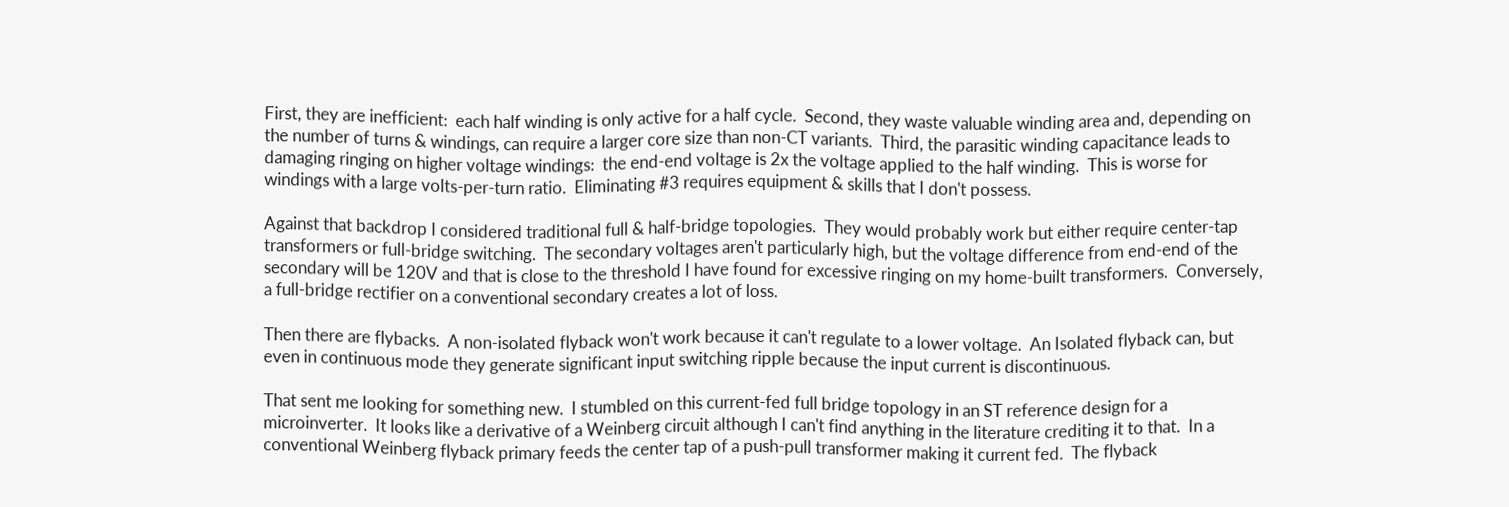First, they are inefficient:  each half winding is only active for a half cycle.  Second, they waste valuable winding area and, depending on the number of turns & windings, can require a larger core size than non-CT variants.  Third, the parasitic winding capacitance leads to damaging ringing on higher voltage windings:  the end-end voltage is 2x the voltage applied to the half winding.  This is worse for windings with a large volts-per-turn ratio.  Eliminating #3 requires equipment & skills that I don't possess.

Against that backdrop I considered traditional full & half-bridge topologies.  They would probably work but either require center-tap transformers or full-bridge switching.  The secondary voltages aren't particularly high, but the voltage difference from end-end of the secondary will be 120V and that is close to the threshold I have found for excessive ringing on my home-built transformers.  Conversely, a full-bridge rectifier on a conventional secondary creates a lot of loss.

Then there are flybacks.  A non-isolated flyback won't work because it can't regulate to a lower voltage.  An Isolated flyback can, but even in continuous mode they generate significant input switching ripple because the input current is discontinuous.

That sent me looking for something new.  I stumbled on this current-fed full bridge topology in an ST reference design for a microinverter.  It looks like a derivative of a Weinberg circuit although I can't find anything in the literature crediting it to that.  In a conventional Weinberg flyback primary feeds the center tap of a push-pull transformer making it current fed.  The flyback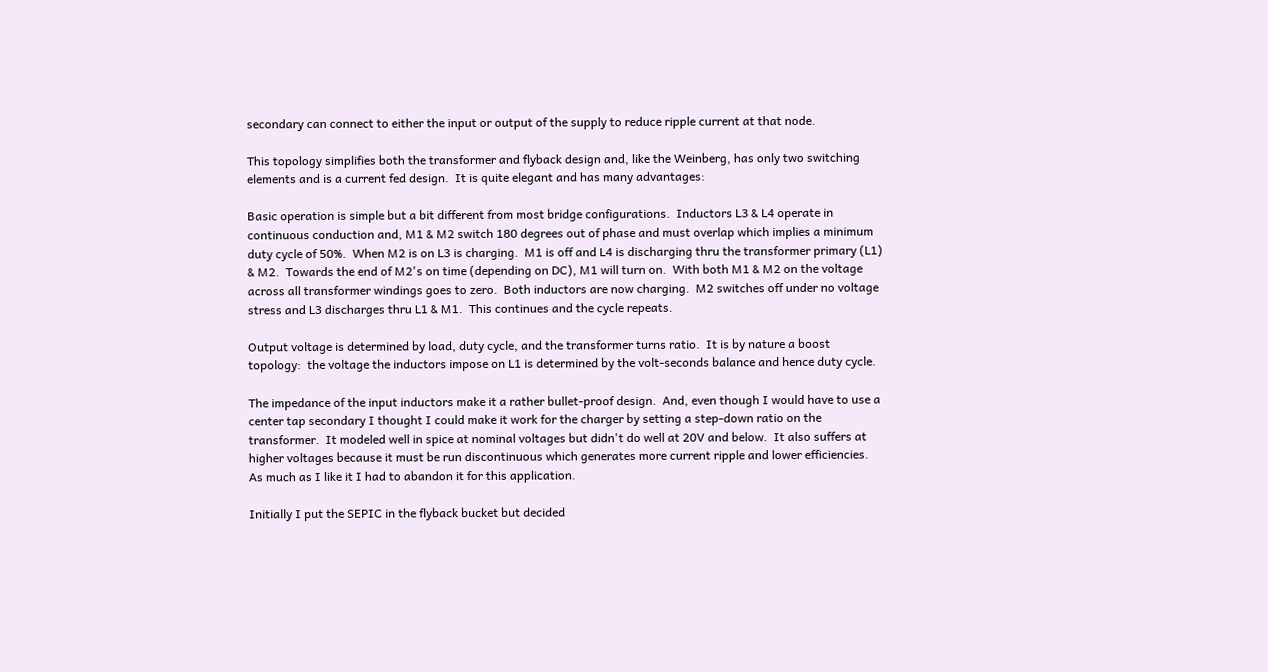secondary can connect to either the input or output of the supply to reduce ripple current at that node.

This topology simplifies both the transformer and flyback design and, like the Weinberg, has only two switching elements and is a current fed design.  It is quite elegant and has many advantages:

Basic operation is simple but a bit different from most bridge configurations.  Inductors L3 & L4 operate in continuous conduction and, M1 & M2 switch 180 degrees out of phase and must overlap which implies a minimum duty cycle of 50%.  When M2 is on L3 is charging.  M1 is off and L4 is discharging thru the transformer primary (L1) & M2.  Towards the end of M2's on time (depending on DC), M1 will turn on.  With both M1 & M2 on the voltage across all transformer windings goes to zero.  Both inductors are now charging.  M2 switches off under no voltage stress and L3 discharges thru L1 & M1.  This continues and the cycle repeats.

Output voltage is determined by load, duty cycle, and the transformer turns ratio.  It is by nature a boost topology:  the voltage the inductors impose on L1 is determined by the volt-seconds balance and hence duty cycle.

The impedance of the input inductors make it a rather bullet-proof design.  And, even though I would have to use a center tap secondary I thought I could make it work for the charger by setting a step-down ratio on the transformer.  It modeled well in spice at nominal voltages but didn't do well at 20V and below.  It also suffers at higher voltages because it must be run discontinuous which generates more current ripple and lower efficiencies.  As much as I like it I had to abandon it for this application.

Initially I put the SEPIC in the flyback bucket but decided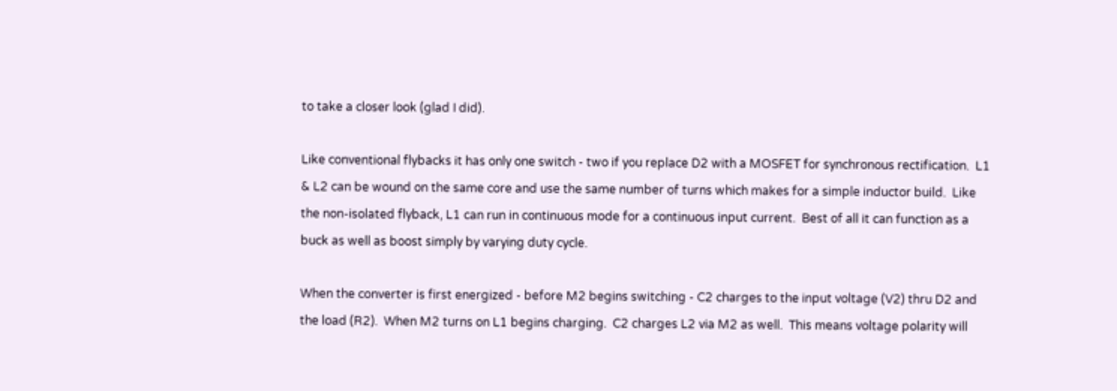to take a closer look (glad I did).

Like conventional flybacks it has only one switch - two if you replace D2 with a MOSFET for synchronous rectification.  L1 & L2 can be wound on the same core and use the same number of turns which makes for a simple inductor build.  Like the non-isolated flyback, L1 can run in continuous mode for a continuous input current.  Best of all it can function as a buck as well as boost simply by varying duty cycle.

When the converter is first energized - before M2 begins switching - C2 charges to the input voltage (V2) thru D2 and the load (R2).  When M2 turns on L1 begins charging.  C2 charges L2 via M2 as well.  This means voltage polarity will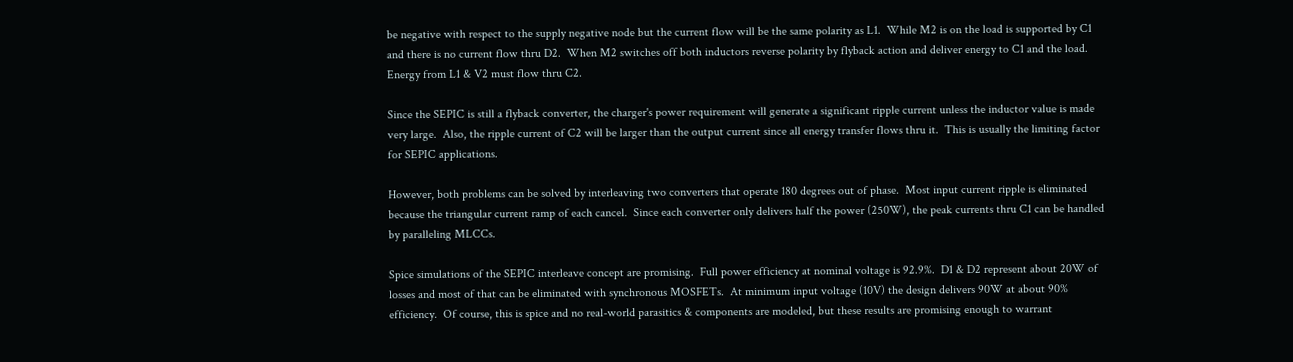be negative with respect to the supply negative node but the current flow will be the same polarity as L1.  While M2 is on the load is supported by C1 and there is no current flow thru D2.  When M2 switches off both inductors reverse polarity by flyback action and deliver energy to C1 and the load.  Energy from L1 & V2 must flow thru C2.

Since the SEPIC is still a flyback converter, the charger's power requirement will generate a significant ripple current unless the inductor value is made very large.  Also, the ripple current of C2 will be larger than the output current since all energy transfer flows thru it.  This is usually the limiting factor for SEPIC applications.

However, both problems can be solved by interleaving two converters that operate 180 degrees out of phase.  Most input current ripple is eliminated because the triangular current ramp of each cancel.  Since each converter only delivers half the power (250W), the peak currents thru C1 can be handled by paralleling MLCCs.

Spice simulations of the SEPIC interleave concept are promising.  Full power efficiency at nominal voltage is 92.9%.  D1 & D2 represent about 20W of losses and most of that can be eliminated with synchronous MOSFETs.  At minimum input voltage (10V) the design delivers 90W at about 90% efficiency.  Of course, this is spice and no real-world parasitics & components are modeled, but these results are promising enough to warrant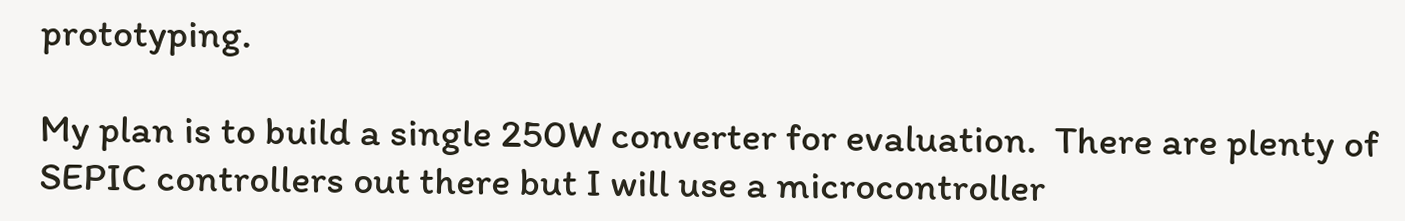prototyping.

My plan is to build a single 250W converter for evaluation.  There are plenty of SEPIC controllers out there but I will use a microcontroller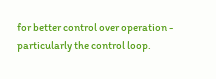for better control over operation - particularly the control loop.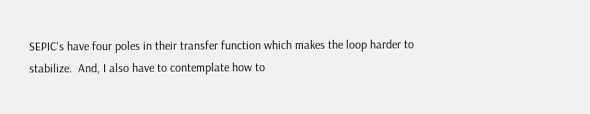SEPIC's have four poles in their transfer function which makes the loop harder to stabilize.  And, I also have to contemplate how to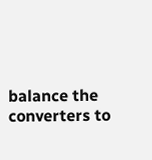balance the converters to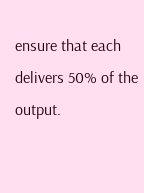ensure that each delivers 50% of the output.